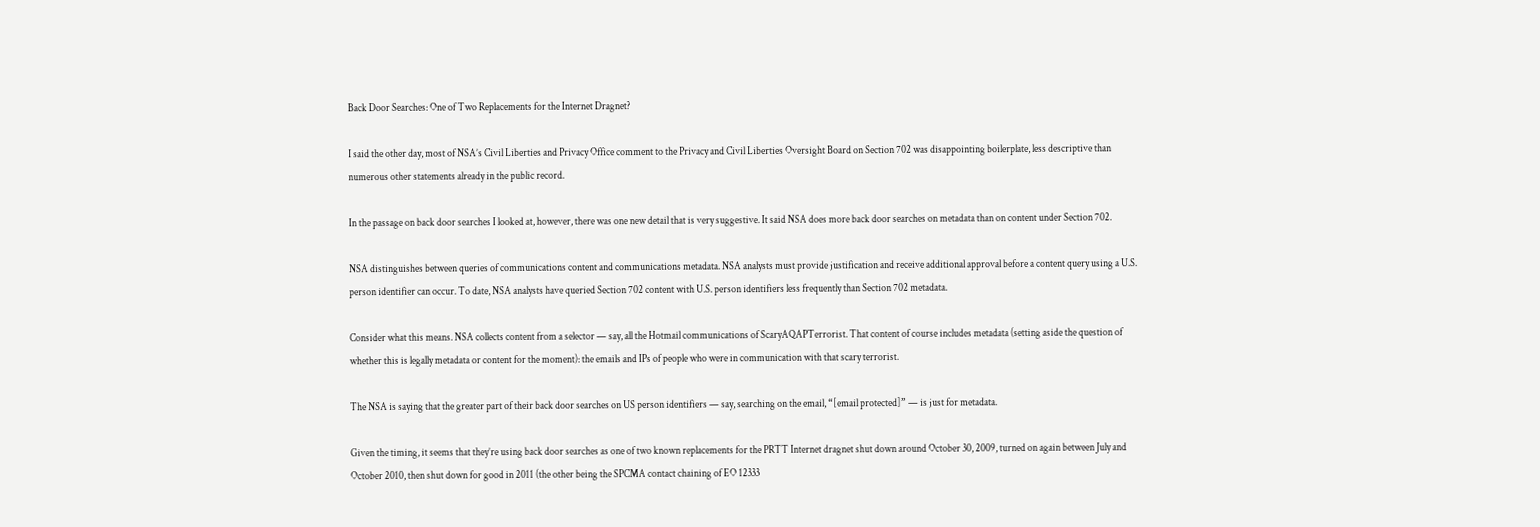Back Door Searches: One of Two Replacements for the Internet Dragnet?

I said the other day, most of NSA’s Civil Liberties and Privacy Office comment to the Privacy and Civil Liberties Oversight Board on Section 702 was disappointing boilerplate, less descriptive than numerous other statements already in the public record.

In the passage on back door searches I looked at, however, there was one new detail that is very suggestive. It said NSA does more back door searches on metadata than on content under Section 702.

NSA distinguishes between queries of communications content and communications metadata. NSA analysts must provide justification and receive additional approval before a content query using a U.S. person identifier can occur. To date, NSA analysts have queried Section 702 content with U.S. person identifiers less frequently than Section 702 metadata.

Consider what this means. NSA collects content from a selector — say, all the Hotmail communications of ScaryAQAPTerrorist. That content of course includes metadata (setting aside the question of whether this is legally metadata or content for the moment): the emails and IPs of people who were in communication with that scary terrorist.

The NSA is saying that the greater part of their back door searches on US person identifiers — say, searching on the email, “[email protected]” — is just for metadata.

Given the timing, it seems that they’re using back door searches as one of two known replacements for the PRTT Internet dragnet shut down around October 30, 2009, turned on again between July and October 2010, then shut down for good in 2011 (the other being the SPCMA contact chaining of EO 12333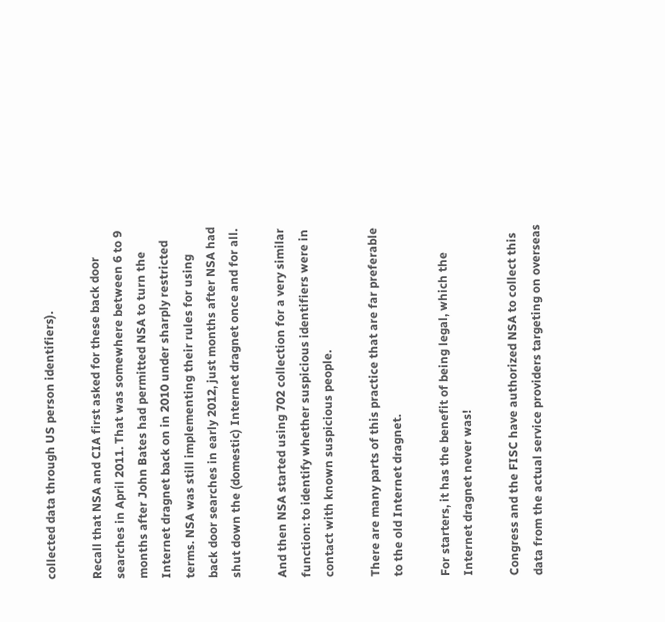collected data through US person identifiers).

Recall that NSA and CIA first asked for these back door searches in April 2011. That was somewhere between 6 to 9 months after John Bates had permitted NSA to turn the Internet dragnet back on in 2010 under sharply restricted terms. NSA was still implementing their rules for using back door searches in early 2012, just months after NSA had shut down the (domestic) Internet dragnet once and for all.

And then NSA started using 702 collection for a very similar function: to identify whether suspicious identifiers were in contact with known suspicious people.

There are many parts of this practice that are far preferable to the old Internet dragnet.

For starters, it has the benefit of being legal, which the Internet dragnet never was!

Congress and the FISC have authorized NSA to collect this data from the actual service providers targeting on overseas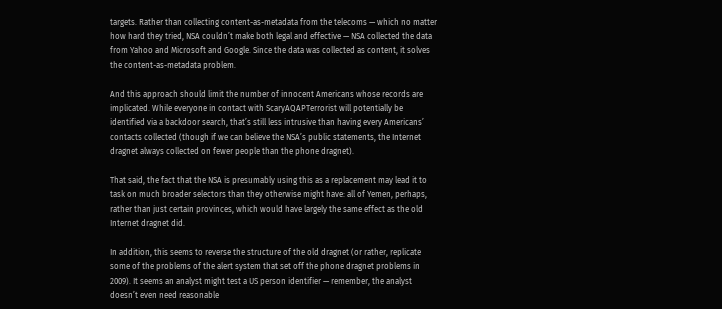targets. Rather than collecting content-as-metadata from the telecoms — which no matter how hard they tried, NSA couldn’t make both legal and effective — NSA collected the data from Yahoo and Microsoft and Google. Since the data was collected as content, it solves the content-as-metadata problem.

And this approach should limit the number of innocent Americans whose records are implicated. While everyone in contact with ScaryAQAPTerrorist will potentially be identified via a backdoor search, that’s still less intrusive than having every Americans’ contacts collected (though if we can believe the NSA’s public statements, the Internet dragnet always collected on fewer people than the phone dragnet).

That said, the fact that the NSA is presumably using this as a replacement may lead it to task on much broader selectors than they otherwise might have: all of Yemen, perhaps, rather than just certain provinces, which would have largely the same effect as the old Internet dragnet did.

In addition, this seems to reverse the structure of the old dragnet (or rather, replicate some of the problems of the alert system that set off the phone dragnet problems in 2009). It seems an analyst might test a US person identifier — remember, the analyst doesn’t even need reasonable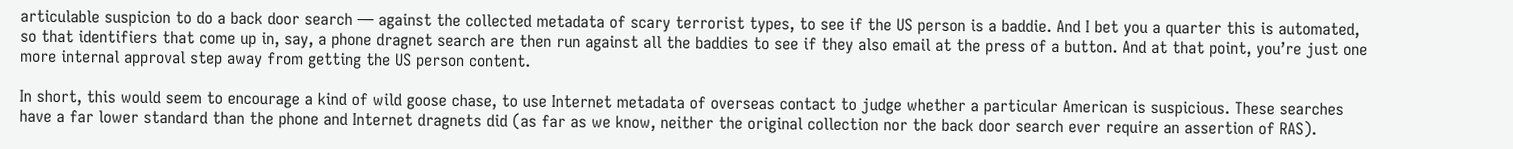articulable suspicion to do a back door search — against the collected metadata of scary terrorist types, to see if the US person is a baddie. And I bet you a quarter this is automated, so that identifiers that come up in, say, a phone dragnet search are then run against all the baddies to see if they also email at the press of a button. And at that point, you’re just one more internal approval step away from getting the US person content.

In short, this would seem to encourage a kind of wild goose chase, to use Internet metadata of overseas contact to judge whether a particular American is suspicious. These searches have a far lower standard than the phone and Internet dragnets did (as far as we know, neither the original collection nor the back door search ever require an assertion of RAS).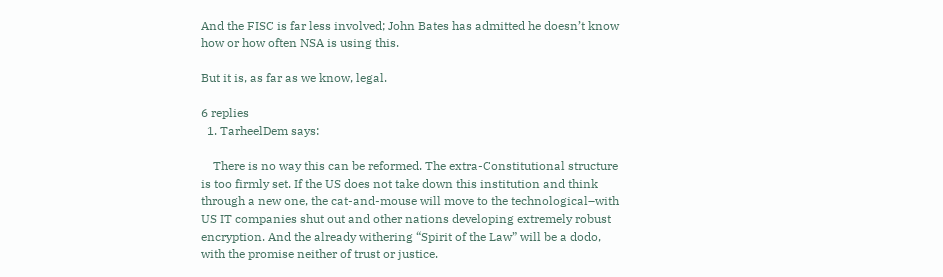And the FISC is far less involved; John Bates has admitted he doesn’t know how or how often NSA is using this.

But it is, as far as we know, legal.

6 replies
  1. TarheelDem says:

    There is no way this can be reformed. The extra-Constitutional structure is too firmly set. If the US does not take down this institution and think through a new one, the cat-and-mouse will move to the technological–with US IT companies shut out and other nations developing extremely robust encryption. And the already withering “Spirit of the Law” will be a dodo, with the promise neither of trust or justice.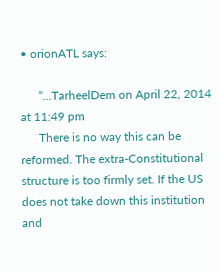• orionATL says:

      “…TarheelDem on April 22, 2014 at 11:49 pm
      There is no way this can be reformed. The extra-Constitutional structure is too firmly set. If the US does not take down this institution and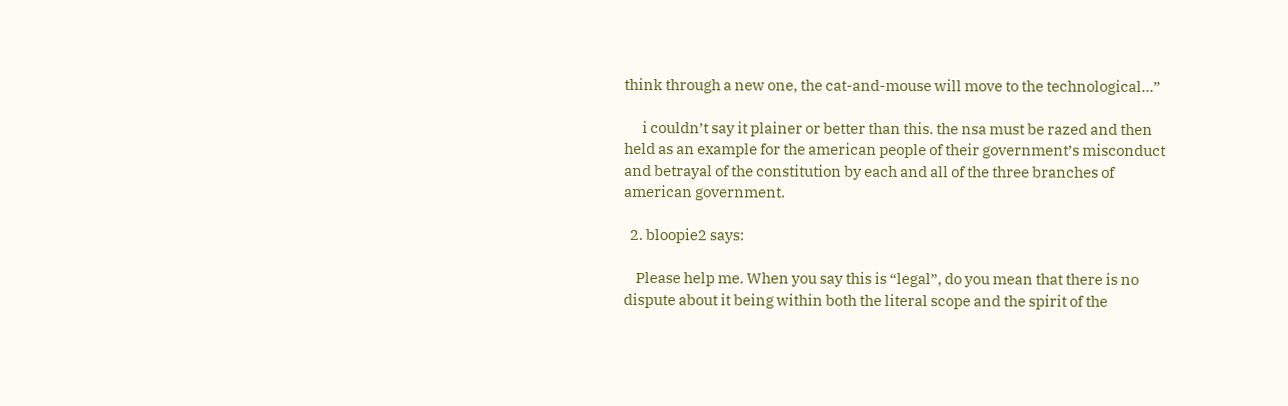think through a new one, the cat-and-mouse will move to the technological…”

      i couldn’t say it plainer or better than this. the nsa must be razed and then held as an example for the american people of their government’s misconduct and betrayal of the constitution by each and all of the three branches of american government.

  2. bloopie2 says:

    Please help me. When you say this is “legal”, do you mean that there is no dispute about it being within both the literal scope and the spirit of the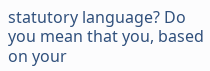statutory language? Do you mean that you, based on your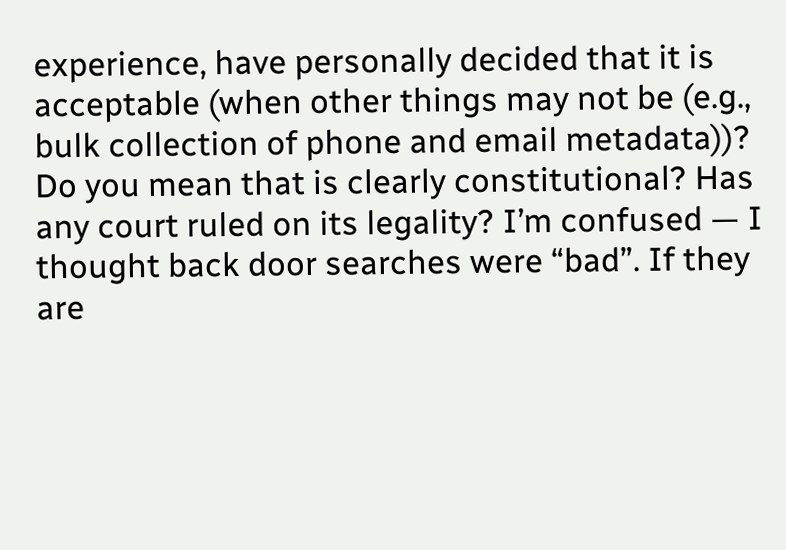experience, have personally decided that it is acceptable (when other things may not be (e.g., bulk collection of phone and email metadata))? Do you mean that is clearly constitutional? Has any court ruled on its legality? I’m confused — I thought back door searches were “bad”. If they are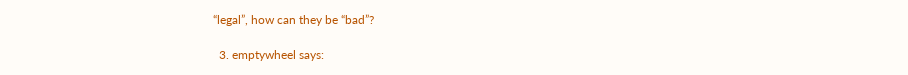“legal”, how can they be “bad”?

  3. emptywheel says: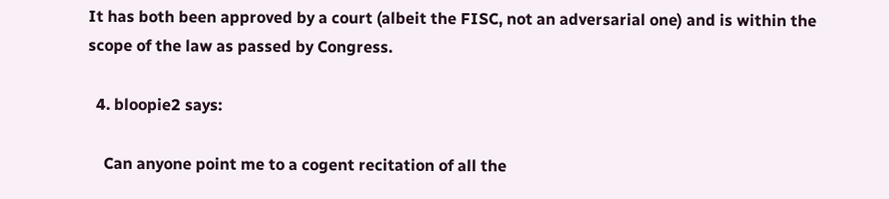It has both been approved by a court (albeit the FISC, not an adversarial one) and is within the scope of the law as passed by Congress.

  4. bloopie2 says:

    Can anyone point me to a cogent recitation of all the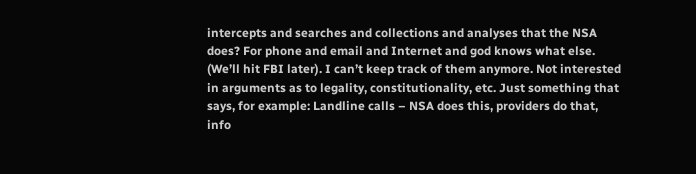intercepts and searches and collections and analyses that the NSA does? For phone and email and Internet and god knows what else. (We’ll hit FBI later). I can’t keep track of them anymore. Not interested in arguments as to legality, constitutionality, etc. Just something that says, for example: Landline calls – NSA does this, providers do that, info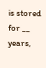is stored for __ years,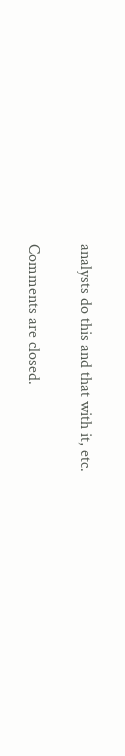analysts do this and that with it, etc.

Comments are closed.